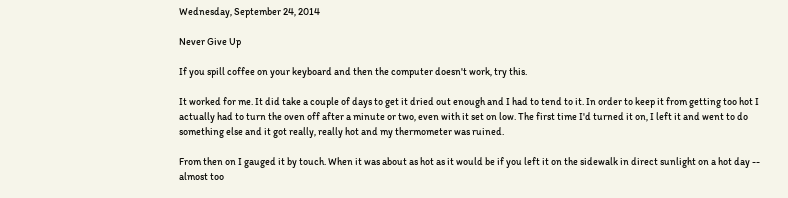Wednesday, September 24, 2014

Never Give Up

If you spill coffee on your keyboard and then the computer doesn't work, try this.

It worked for me. It did take a couple of days to get it dried out enough and I had to tend to it. In order to keep it from getting too hot I actually had to turn the oven off after a minute or two, even with it set on low. The first time I'd turned it on, I left it and went to do something else and it got really, really hot and my thermometer was ruined.

From then on I gauged it by touch. When it was about as hot as it would be if you left it on the sidewalk in direct sunlight on a hot day -- almost too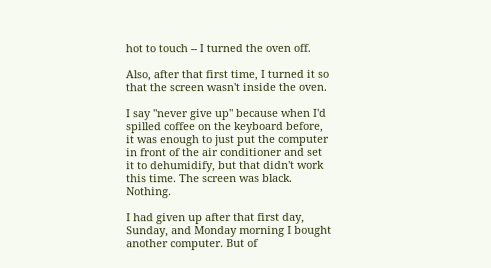hot to touch -- I turned the oven off.

Also, after that first time, I turned it so that the screen wasn't inside the oven.

I say "never give up" because when I'd spilled coffee on the keyboard before, it was enough to just put the computer in front of the air conditioner and set it to dehumidify, but that didn't work this time. The screen was black. Nothing.

I had given up after that first day, Sunday, and Monday morning I bought another computer. But of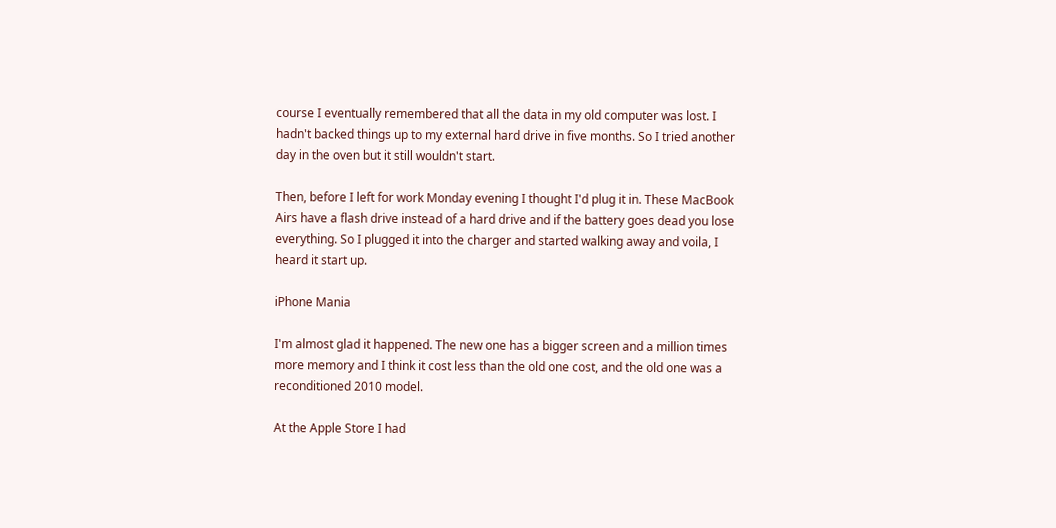course I eventually remembered that all the data in my old computer was lost. I hadn't backed things up to my external hard drive in five months. So I tried another day in the oven but it still wouldn't start.

Then, before I left for work Monday evening I thought I'd plug it in. These MacBook Airs have a flash drive instead of a hard drive and if the battery goes dead you lose everything. So I plugged it into the charger and started walking away and voila, I heard it start up.

iPhone Mania

I'm almost glad it happened. The new one has a bigger screen and a million times more memory and I think it cost less than the old one cost, and the old one was a reconditioned 2010 model.

At the Apple Store I had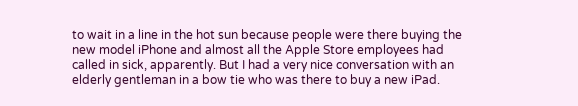to wait in a line in the hot sun because people were there buying the new model iPhone and almost all the Apple Store employees had called in sick, apparently. But I had a very nice conversation with an elderly gentleman in a bow tie who was there to buy a new iPad.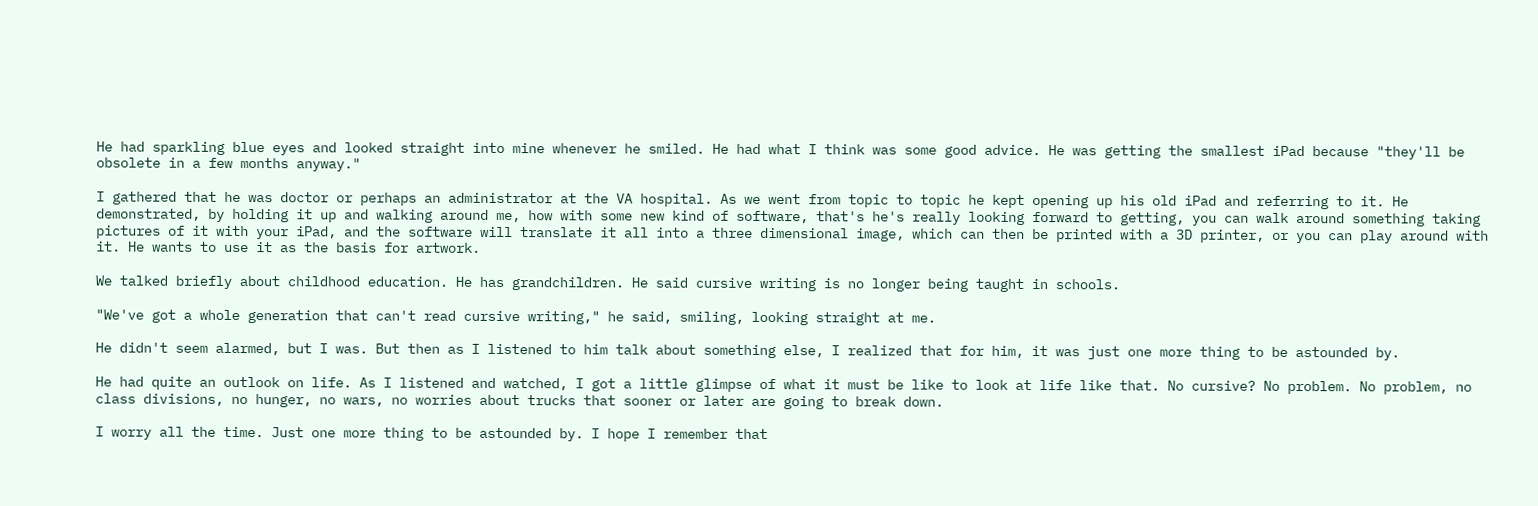He had sparkling blue eyes and looked straight into mine whenever he smiled. He had what I think was some good advice. He was getting the smallest iPad because "they'll be obsolete in a few months anyway."

I gathered that he was doctor or perhaps an administrator at the VA hospital. As we went from topic to topic he kept opening up his old iPad and referring to it. He demonstrated, by holding it up and walking around me, how with some new kind of software, that's he's really looking forward to getting, you can walk around something taking pictures of it with your iPad, and the software will translate it all into a three dimensional image, which can then be printed with a 3D printer, or you can play around with it. He wants to use it as the basis for artwork.

We talked briefly about childhood education. He has grandchildren. He said cursive writing is no longer being taught in schools.

"We've got a whole generation that can't read cursive writing," he said, smiling, looking straight at me.

He didn't seem alarmed, but I was. But then as I listened to him talk about something else, I realized that for him, it was just one more thing to be astounded by.

He had quite an outlook on life. As I listened and watched, I got a little glimpse of what it must be like to look at life like that. No cursive? No problem. No problem, no class divisions, no hunger, no wars, no worries about trucks that sooner or later are going to break down.

I worry all the time. Just one more thing to be astounded by. I hope I remember that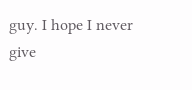guy. I hope I never give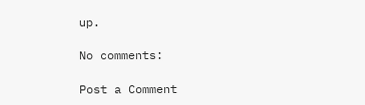up.

No comments:

Post a Comment